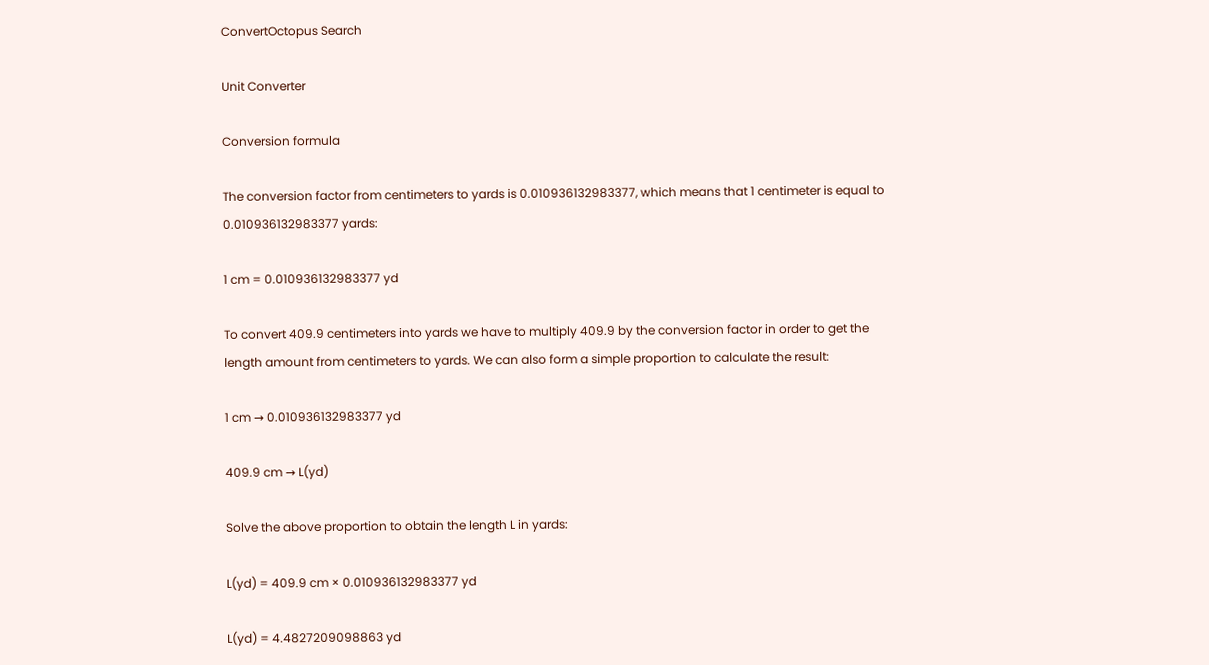ConvertOctopus Search

Unit Converter

Conversion formula

The conversion factor from centimeters to yards is 0.010936132983377, which means that 1 centimeter is equal to 0.010936132983377 yards:

1 cm = 0.010936132983377 yd

To convert 409.9 centimeters into yards we have to multiply 409.9 by the conversion factor in order to get the length amount from centimeters to yards. We can also form a simple proportion to calculate the result:

1 cm → 0.010936132983377 yd

409.9 cm → L(yd)

Solve the above proportion to obtain the length L in yards:

L(yd) = 409.9 cm × 0.010936132983377 yd

L(yd) = 4.4827209098863 yd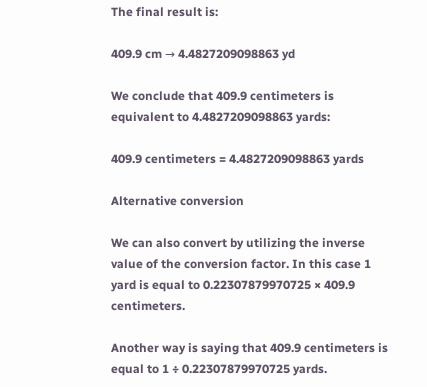The final result is:

409.9 cm → 4.4827209098863 yd

We conclude that 409.9 centimeters is equivalent to 4.4827209098863 yards:

409.9 centimeters = 4.4827209098863 yards

Alternative conversion

We can also convert by utilizing the inverse value of the conversion factor. In this case 1 yard is equal to 0.22307879970725 × 409.9 centimeters.

Another way is saying that 409.9 centimeters is equal to 1 ÷ 0.22307879970725 yards.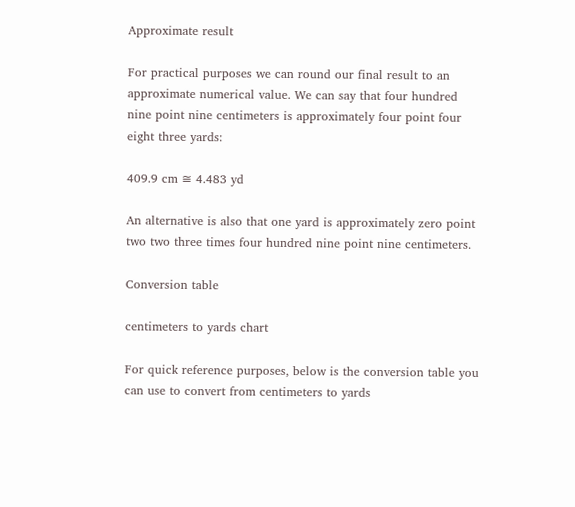Approximate result

For practical purposes we can round our final result to an approximate numerical value. We can say that four hundred nine point nine centimeters is approximately four point four eight three yards:

409.9 cm ≅ 4.483 yd

An alternative is also that one yard is approximately zero point two two three times four hundred nine point nine centimeters.

Conversion table

centimeters to yards chart

For quick reference purposes, below is the conversion table you can use to convert from centimeters to yards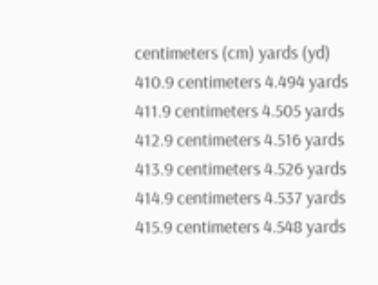centimeters (cm) yards (yd)
410.9 centimeters 4.494 yards
411.9 centimeters 4.505 yards
412.9 centimeters 4.516 yards
413.9 centimeters 4.526 yards
414.9 centimeters 4.537 yards
415.9 centimeters 4.548 yards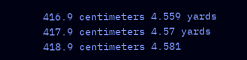416.9 centimeters 4.559 yards
417.9 centimeters 4.57 yards
418.9 centimeters 4.581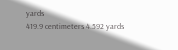yards
419.9 centimeters 4.592 yards